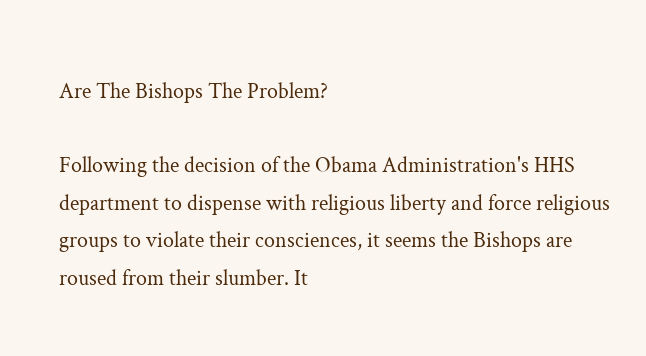Are The Bishops The Problem?

Following the decision of the Obama Administration's HHS department to dispense with religious liberty and force religious groups to violate their consciences, it seems the Bishops are roused from their slumber. It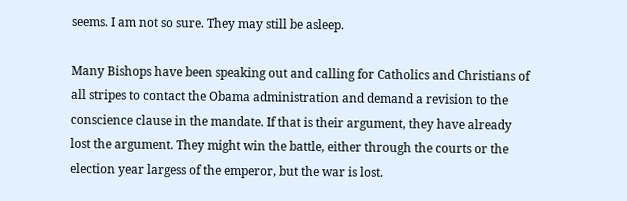seems. I am not so sure. They may still be asleep.

Many Bishops have been speaking out and calling for Catholics and Christians of all stripes to contact the Obama administration and demand a revision to the conscience clause in the mandate. If that is their argument, they have already lost the argument. They might win the battle, either through the courts or the election year largess of the emperor, but the war is lost.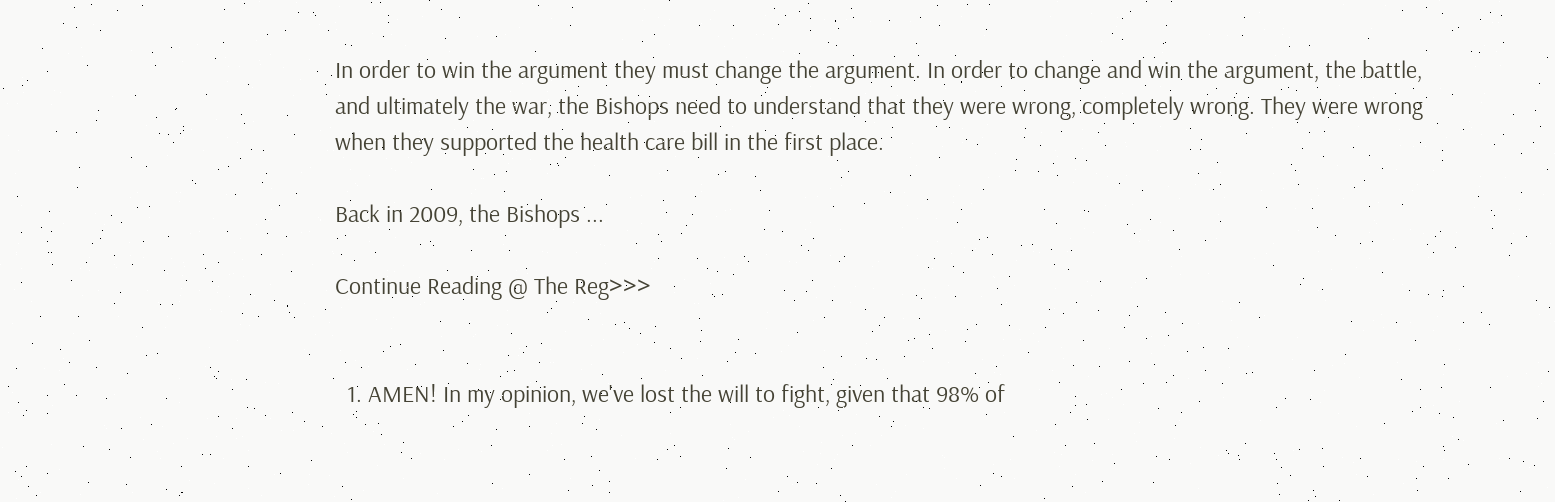In order to win the argument they must change the argument. In order to change and win the argument, the battle, and ultimately the war, the Bishops need to understand that they were wrong, completely wrong. They were wrong when they supported the health care bill in the first place.

Back in 2009, the Bishops ...

Continue Reading @ The Reg>>>


  1. AMEN! In my opinion, we've lost the will to fight, given that 98% of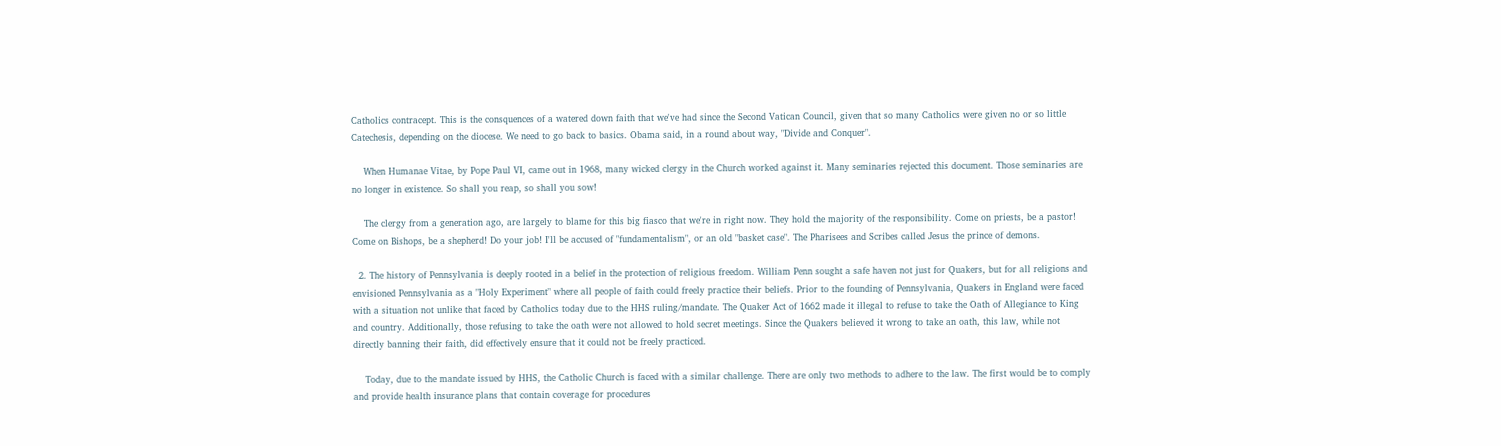Catholics contracept. This is the consquences of a watered down faith that we've had since the Second Vatican Council, given that so many Catholics were given no or so little Catechesis, depending on the diocese. We need to go back to basics. Obama said, in a round about way, "Divide and Conquer".

    When Humanae Vitae, by Pope Paul VI, came out in 1968, many wicked clergy in the Church worked against it. Many seminaries rejected this document. Those seminaries are no longer in existence. So shall you reap, so shall you sow!

    The clergy from a generation ago, are largely to blame for this big fiasco that we're in right now. They hold the majority of the responsibility. Come on priests, be a pastor! Come on Bishops, be a shepherd! Do your job! I'll be accused of "fundamentalism", or an old "basket case". The Pharisees and Scribes called Jesus the prince of demons.

  2. The history of Pennsylvania is deeply rooted in a belief in the protection of religious freedom. William Penn sought a safe haven not just for Quakers, but for all religions and envisioned Pennsylvania as a "Holy Experiment" where all people of faith could freely practice their beliefs. Prior to the founding of Pennsylvania, Quakers in England were faced with a situation not unlike that faced by Catholics today due to the HHS ruling/mandate. The Quaker Act of 1662 made it illegal to refuse to take the Oath of Allegiance to King and country. Additionally, those refusing to take the oath were not allowed to hold secret meetings. Since the Quakers believed it wrong to take an oath, this law, while not directly banning their faith, did effectively ensure that it could not be freely practiced.

    Today, due to the mandate issued by HHS, the Catholic Church is faced with a similar challenge. There are only two methods to adhere to the law. The first would be to comply and provide health insurance plans that contain coverage for procedures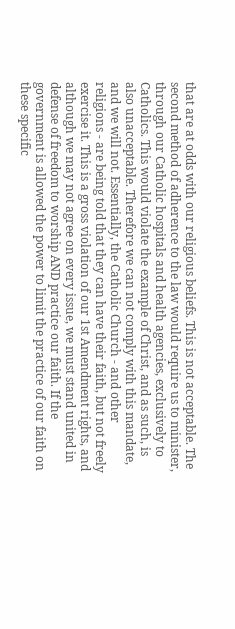that are at odds with our religious beliefs. This is not acceptable. The second method of adherence to the law would require us to minister, through our Catholic hospitals and health agencies, exclusively to Catholics. This would violate the example of Christ, and as such, is also unacceptable. Therefore we can not comply with this mandate, and we will not. Essentially, the Catholic Church - and other religions - are being told that they can have their faith, but not freely exercise it. This is a gross violation of our 1st Amendment rights, and although we may not agree on every issue, we must stand united in defense of freedom to worship AND practice our faith. If the government is allowed the power to limit the practice of our faith on these specific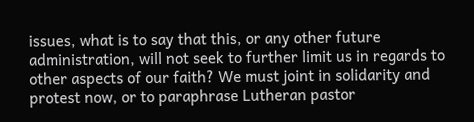issues, what is to say that this, or any other future administration, will not seek to further limit us in regards to other aspects of our faith? We must joint in solidarity and protest now, or to paraphrase Lutheran pastor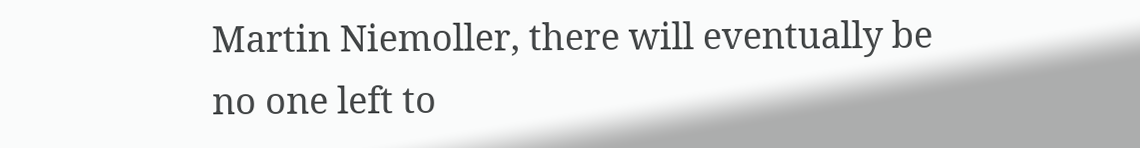Martin Niemoller, there will eventually be no one left to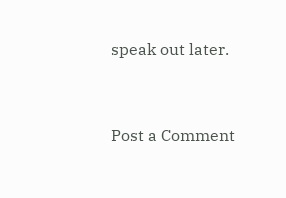speak out later.


Post a Comment